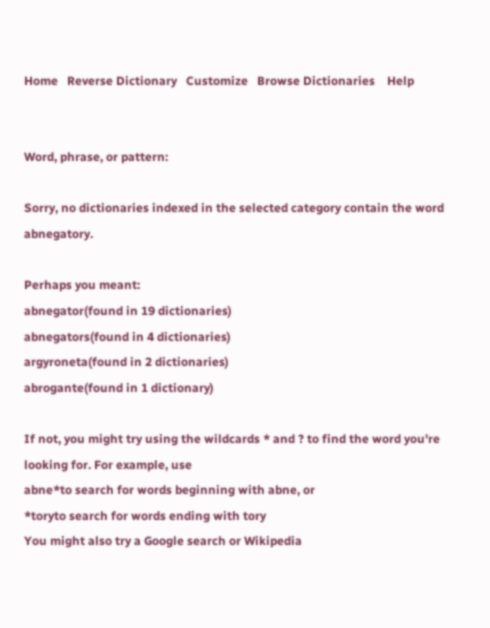Home   Reverse Dictionary   Customize   Browse Dictionaries    Help


Word, phrase, or pattern:

Sorry, no dictionaries indexed in the selected category contain the word abnegatory.

Perhaps you meant:
abnegator(found in 19 dictionaries)
abnegators(found in 4 dictionaries)
argyroneta(found in 2 dictionaries)
abrogante(found in 1 dictionary)

If not, you might try using the wildcards * and ? to find the word you're looking for. For example, use
abne*to search for words beginning with abne, or
*toryto search for words ending with tory
You might also try a Google search or Wikipedia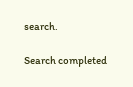search.

Search completed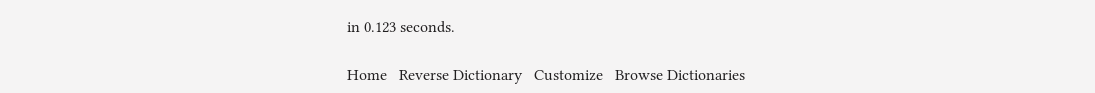in 0.123 seconds.

Home   Reverse Dictionary   Customize   Browse Dictionaries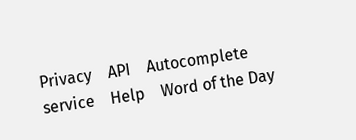Privacy    API    Autocomplete service    Help    Word of the Day